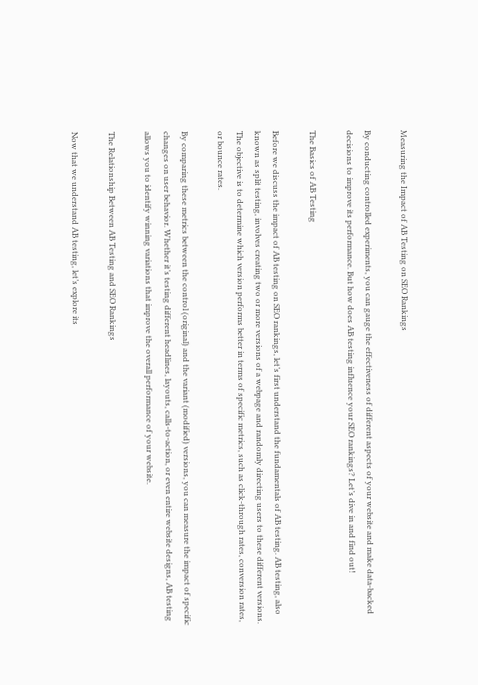Measuring the Impact of AB Testing on SEO Rankings

By conducting controlled experiments, you can gauge the effectiveness of different aspects of your website and make data-backed decisions to improve its performance. But how does AB testing influence your SEO rankings? Let’s dive in and find out!

The Basics of AB Testing

Before we discuss the impact of AB testing on SEO rankings, let’s first understand the fundamentals of AB testing. AB testing, also known as split testing, involves creating two or more versions of a webpage and randomly directing users to these different versions. The objective is to determine which version performs better in terms of specific metrics, such as click-through rates, conversion rates, or bounce rates.

By comparing these metrics between the control (original) and the variant (modified) versions, you can measure the impact of specific changes on user behavior. Whether it’s testing different headlines, layouts, calls-to-action, or even entire website designs, AB testing allows you to identify winning variations that improve the overall performance of your website.

The Relationship Between AB Testing and SEO Rankings

Now that we understand AB testing, let’s explore its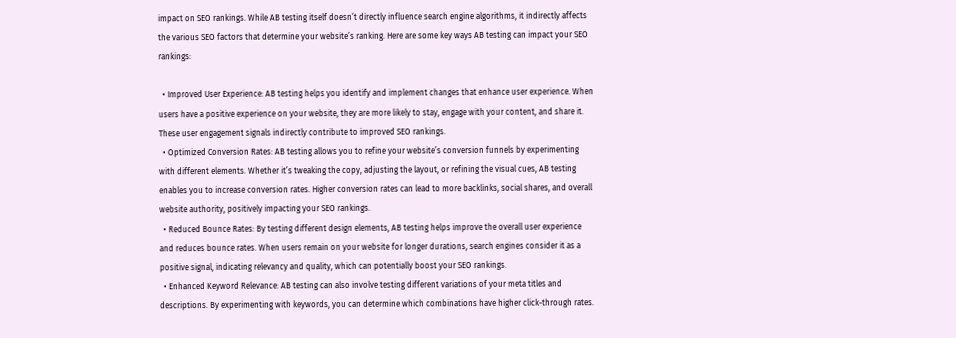impact on SEO rankings. While AB testing itself doesn’t directly influence search engine algorithms, it indirectly affects the various SEO factors that determine your website’s ranking. Here are some key ways AB testing can impact your SEO rankings:

  • Improved User Experience: AB testing helps you identify and implement changes that enhance user experience. When users have a positive experience on your website, they are more likely to stay, engage with your content, and share it. These user engagement signals indirectly contribute to improved SEO rankings.
  • Optimized Conversion Rates: AB testing allows you to refine your website’s conversion funnels by experimenting with different elements. Whether it’s tweaking the copy, adjusting the layout, or refining the visual cues, AB testing enables you to increase conversion rates. Higher conversion rates can lead to more backlinks, social shares, and overall website authority, positively impacting your SEO rankings.
  • Reduced Bounce Rates: By testing different design elements, AB testing helps improve the overall user experience and reduces bounce rates. When users remain on your website for longer durations, search engines consider it as a positive signal, indicating relevancy and quality, which can potentially boost your SEO rankings.
  • Enhanced Keyword Relevance: AB testing can also involve testing different variations of your meta titles and descriptions. By experimenting with keywords, you can determine which combinations have higher click-through rates.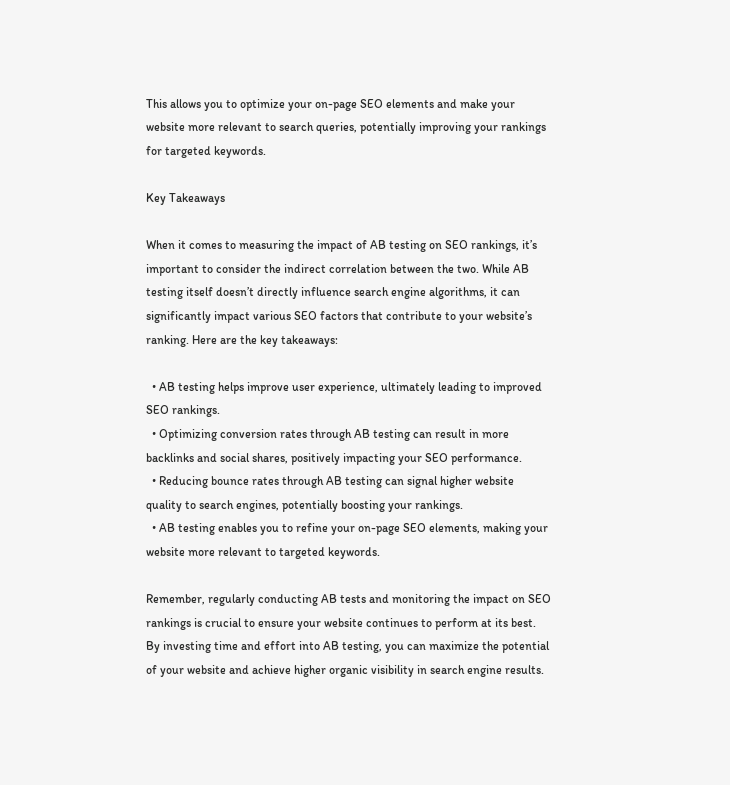This allows you to optimize your on-page SEO elements and make your website more relevant to search queries, potentially improving your rankings for targeted keywords.

Key Takeaways

When it comes to measuring the impact of AB testing on SEO rankings, it’s important to consider the indirect correlation between the two. While AB testing itself doesn’t directly influence search engine algorithms, it can significantly impact various SEO factors that contribute to your website’s ranking. Here are the key takeaways:

  • AB testing helps improve user experience, ultimately leading to improved SEO rankings.
  • Optimizing conversion rates through AB testing can result in more backlinks and social shares, positively impacting your SEO performance.
  • Reducing bounce rates through AB testing can signal higher website quality to search engines, potentially boosting your rankings.
  • AB testing enables you to refine your on-page SEO elements, making your website more relevant to targeted keywords.

Remember, regularly conducting AB tests and monitoring the impact on SEO rankings is crucial to ensure your website continues to perform at its best. By investing time and effort into AB testing, you can maximize the potential of your website and achieve higher organic visibility in search engine results.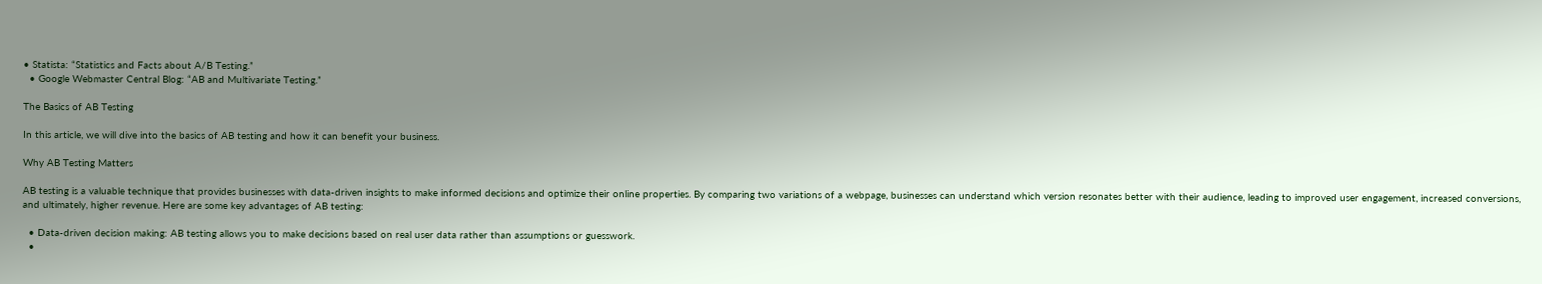• Statista: “Statistics and Facts about A/B Testing.”
  • Google Webmaster Central Blog: “AB and Multivariate Testing.”

The Basics of AB Testing

In this article, we will dive into the basics of AB testing and how it can benefit your business.

Why AB Testing Matters

AB testing is a valuable technique that provides businesses with data-driven insights to make informed decisions and optimize their online properties. By comparing two variations of a webpage, businesses can understand which version resonates better with their audience, leading to improved user engagement, increased conversions, and ultimately, higher revenue. Here are some key advantages of AB testing:

  • Data-driven decision making: AB testing allows you to make decisions based on real user data rather than assumptions or guesswork.
  •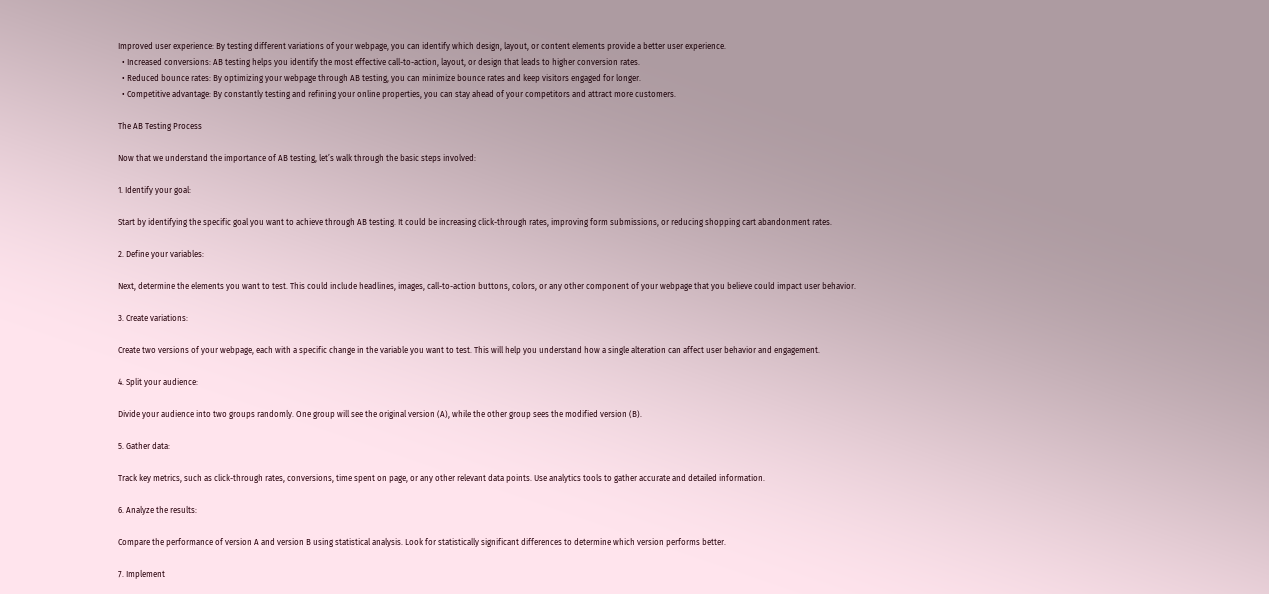Improved user experience: By testing different variations of your webpage, you can identify which design, layout, or content elements provide a better user experience.
  • Increased conversions: AB testing helps you identify the most effective call-to-action, layout, or design that leads to higher conversion rates.
  • Reduced bounce rates: By optimizing your webpage through AB testing, you can minimize bounce rates and keep visitors engaged for longer.
  • Competitive advantage: By constantly testing and refining your online properties, you can stay ahead of your competitors and attract more customers.

The AB Testing Process

Now that we understand the importance of AB testing, let’s walk through the basic steps involved:

1. Identify your goal:

Start by identifying the specific goal you want to achieve through AB testing. It could be increasing click-through rates, improving form submissions, or reducing shopping cart abandonment rates.

2. Define your variables:

Next, determine the elements you want to test. This could include headlines, images, call-to-action buttons, colors, or any other component of your webpage that you believe could impact user behavior.

3. Create variations:

Create two versions of your webpage, each with a specific change in the variable you want to test. This will help you understand how a single alteration can affect user behavior and engagement.

4. Split your audience:

Divide your audience into two groups randomly. One group will see the original version (A), while the other group sees the modified version (B).

5. Gather data:

Track key metrics, such as click-through rates, conversions, time spent on page, or any other relevant data points. Use analytics tools to gather accurate and detailed information.

6. Analyze the results:

Compare the performance of version A and version B using statistical analysis. Look for statistically significant differences to determine which version performs better.

7. Implement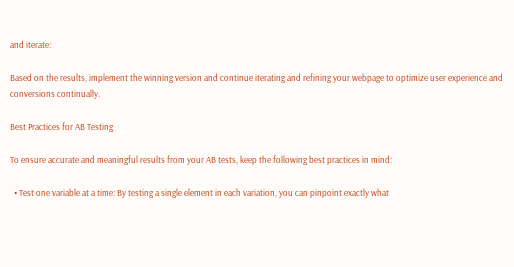and iterate:

Based on the results, implement the winning version and continue iterating and refining your webpage to optimize user experience and conversions continually.

Best Practices for AB Testing

To ensure accurate and meaningful results from your AB tests, keep the following best practices in mind:

  • Test one variable at a time: By testing a single element in each variation, you can pinpoint exactly what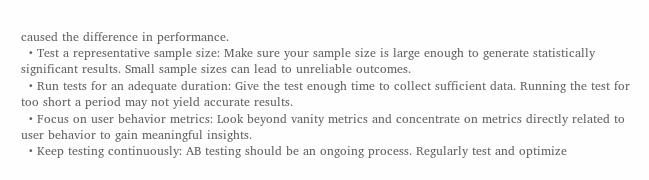caused the difference in performance.
  • Test a representative sample size: Make sure your sample size is large enough to generate statistically significant results. Small sample sizes can lead to unreliable outcomes.
  • Run tests for an adequate duration: Give the test enough time to collect sufficient data. Running the test for too short a period may not yield accurate results.
  • Focus on user behavior metrics: Look beyond vanity metrics and concentrate on metrics directly related to user behavior to gain meaningful insights.
  • Keep testing continuously: AB testing should be an ongoing process. Regularly test and optimize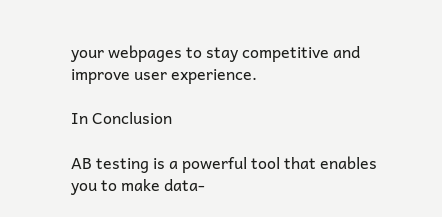your webpages to stay competitive and improve user experience.

In Conclusion

AB testing is a powerful tool that enables you to make data-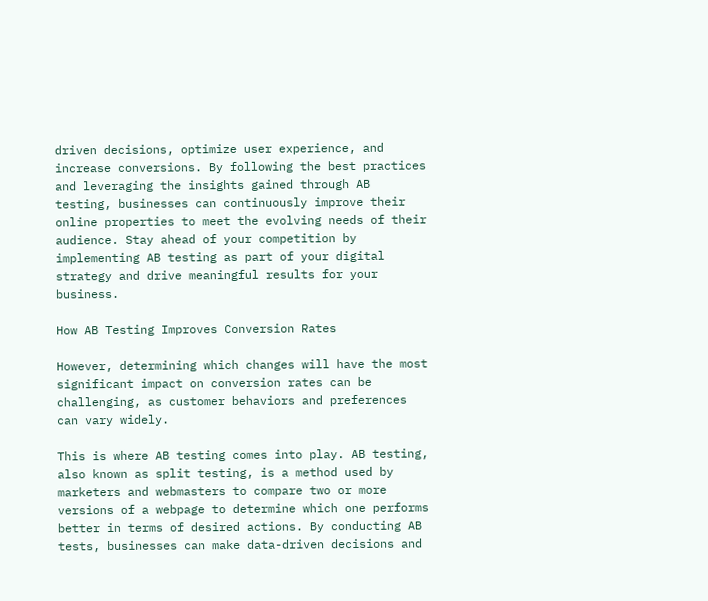driven decisions, optimize user experience, and increase conversions. By following the best practices and leveraging the insights gained through AB testing, businesses can continuously improve their online properties to meet the evolving needs of their audience. Stay ahead of your competition by implementing AB testing as part of your digital strategy and drive meaningful results for your business.

How AB Testing Improves Conversion Rates

However, determining which changes will have the most significant impact on conversion rates can be challenging, as customer behaviors and preferences can vary widely.

This is where AB testing comes into play. AB testing, also known as split testing, is a method used by marketers and webmasters to compare two or more versions of a webpage to determine which one performs better in terms of desired actions. By conducting AB tests, businesses can make data-driven decisions and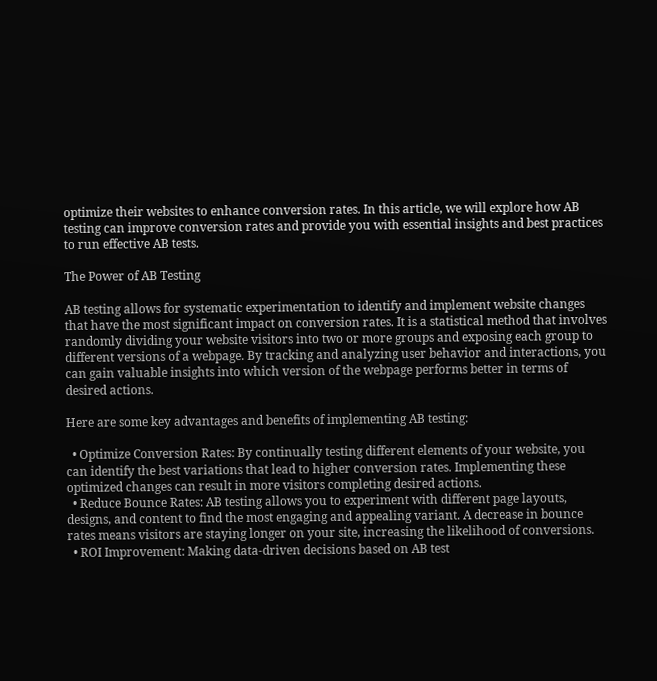optimize their websites to enhance conversion rates. In this article, we will explore how AB testing can improve conversion rates and provide you with essential insights and best practices to run effective AB tests.

The Power of AB Testing

AB testing allows for systematic experimentation to identify and implement website changes that have the most significant impact on conversion rates. It is a statistical method that involves randomly dividing your website visitors into two or more groups and exposing each group to different versions of a webpage. By tracking and analyzing user behavior and interactions, you can gain valuable insights into which version of the webpage performs better in terms of desired actions.

Here are some key advantages and benefits of implementing AB testing:

  • Optimize Conversion Rates: By continually testing different elements of your website, you can identify the best variations that lead to higher conversion rates. Implementing these optimized changes can result in more visitors completing desired actions.
  • Reduce Bounce Rates: AB testing allows you to experiment with different page layouts, designs, and content to find the most engaging and appealing variant. A decrease in bounce rates means visitors are staying longer on your site, increasing the likelihood of conversions.
  • ROI Improvement: Making data-driven decisions based on AB test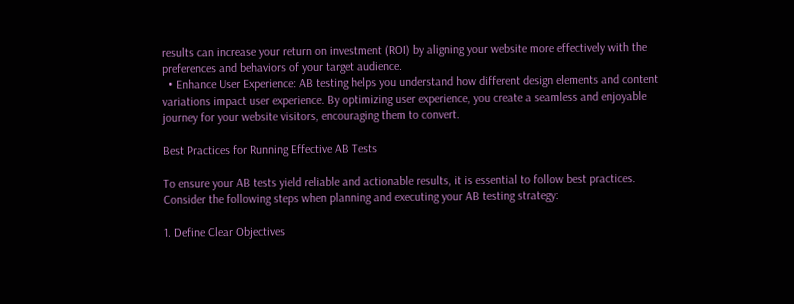results can increase your return on investment (ROI) by aligning your website more effectively with the preferences and behaviors of your target audience.
  • Enhance User Experience: AB testing helps you understand how different design elements and content variations impact user experience. By optimizing user experience, you create a seamless and enjoyable journey for your website visitors, encouraging them to convert.

Best Practices for Running Effective AB Tests

To ensure your AB tests yield reliable and actionable results, it is essential to follow best practices. Consider the following steps when planning and executing your AB testing strategy:

1. Define Clear Objectives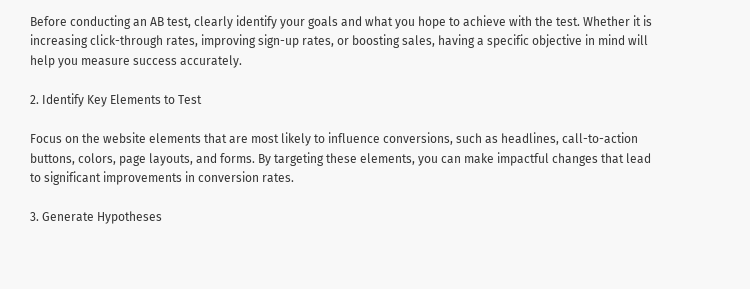Before conducting an AB test, clearly identify your goals and what you hope to achieve with the test. Whether it is increasing click-through rates, improving sign-up rates, or boosting sales, having a specific objective in mind will help you measure success accurately.

2. Identify Key Elements to Test

Focus on the website elements that are most likely to influence conversions, such as headlines, call-to-action buttons, colors, page layouts, and forms. By targeting these elements, you can make impactful changes that lead to significant improvements in conversion rates.

3. Generate Hypotheses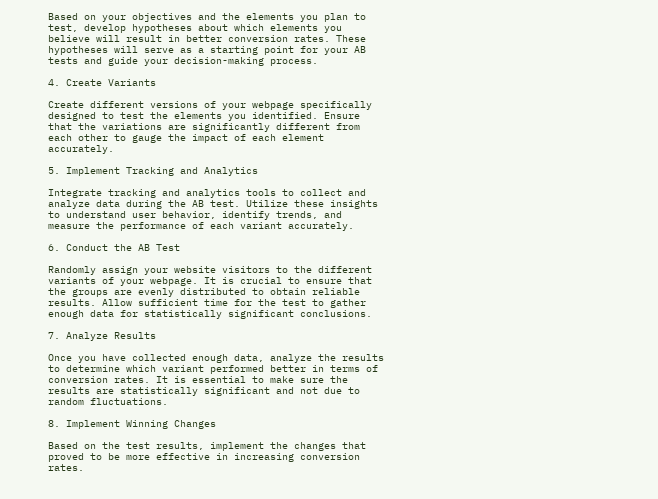Based on your objectives and the elements you plan to test, develop hypotheses about which elements you believe will result in better conversion rates. These hypotheses will serve as a starting point for your AB tests and guide your decision-making process.

4. Create Variants

Create different versions of your webpage specifically designed to test the elements you identified. Ensure that the variations are significantly different from each other to gauge the impact of each element accurately.

5. Implement Tracking and Analytics

Integrate tracking and analytics tools to collect and analyze data during the AB test. Utilize these insights to understand user behavior, identify trends, and measure the performance of each variant accurately.

6. Conduct the AB Test

Randomly assign your website visitors to the different variants of your webpage. It is crucial to ensure that the groups are evenly distributed to obtain reliable results. Allow sufficient time for the test to gather enough data for statistically significant conclusions.

7. Analyze Results

Once you have collected enough data, analyze the results to determine which variant performed better in terms of conversion rates. It is essential to make sure the results are statistically significant and not due to random fluctuations.

8. Implement Winning Changes

Based on the test results, implement the changes that proved to be more effective in increasing conversion rates.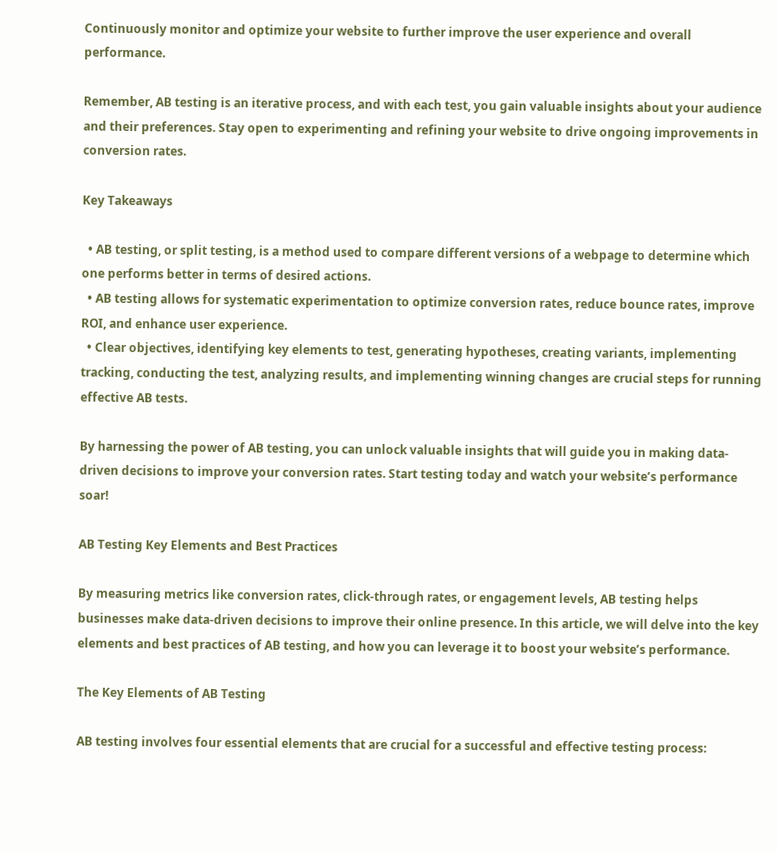Continuously monitor and optimize your website to further improve the user experience and overall performance.

Remember, AB testing is an iterative process, and with each test, you gain valuable insights about your audience and their preferences. Stay open to experimenting and refining your website to drive ongoing improvements in conversion rates.

Key Takeaways

  • AB testing, or split testing, is a method used to compare different versions of a webpage to determine which one performs better in terms of desired actions.
  • AB testing allows for systematic experimentation to optimize conversion rates, reduce bounce rates, improve ROI, and enhance user experience.
  • Clear objectives, identifying key elements to test, generating hypotheses, creating variants, implementing tracking, conducting the test, analyzing results, and implementing winning changes are crucial steps for running effective AB tests.

By harnessing the power of AB testing, you can unlock valuable insights that will guide you in making data-driven decisions to improve your conversion rates. Start testing today and watch your website’s performance soar!

AB Testing Key Elements and Best Practices

By measuring metrics like conversion rates, click-through rates, or engagement levels, AB testing helps businesses make data-driven decisions to improve their online presence. In this article, we will delve into the key elements and best practices of AB testing, and how you can leverage it to boost your website’s performance.

The Key Elements of AB Testing

AB testing involves four essential elements that are crucial for a successful and effective testing process: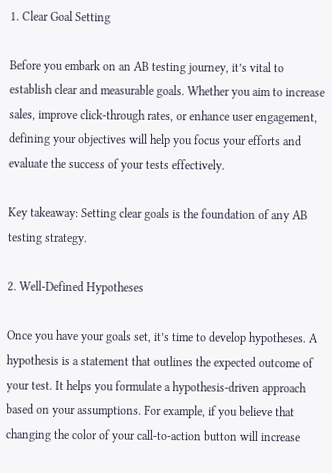1. Clear Goal Setting

Before you embark on an AB testing journey, it’s vital to establish clear and measurable goals. Whether you aim to increase sales, improve click-through rates, or enhance user engagement, defining your objectives will help you focus your efforts and evaluate the success of your tests effectively.

Key takeaway: Setting clear goals is the foundation of any AB testing strategy.

2. Well-Defined Hypotheses

Once you have your goals set, it’s time to develop hypotheses. A hypothesis is a statement that outlines the expected outcome of your test. It helps you formulate a hypothesis-driven approach based on your assumptions. For example, if you believe that changing the color of your call-to-action button will increase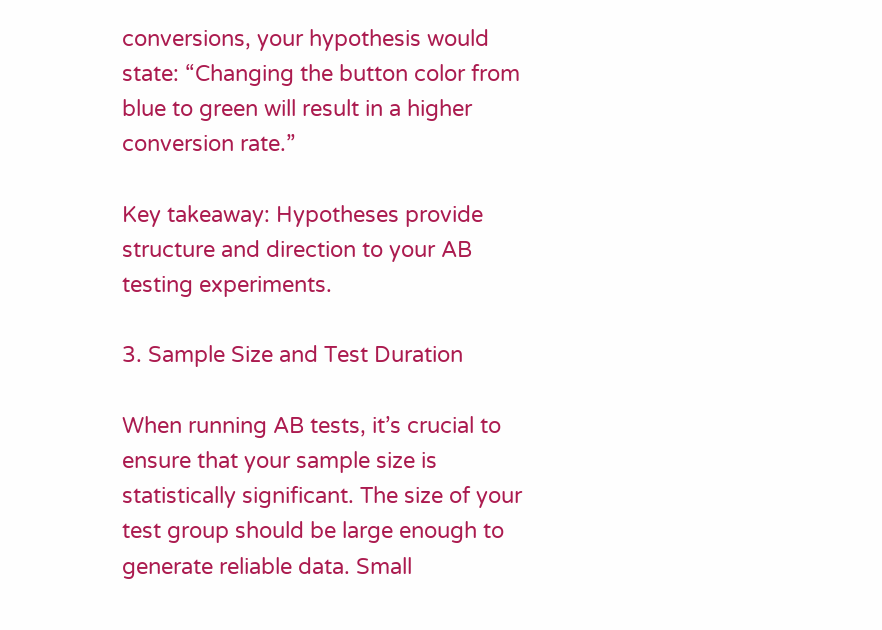conversions, your hypothesis would state: “Changing the button color from blue to green will result in a higher conversion rate.”

Key takeaway: Hypotheses provide structure and direction to your AB testing experiments.

3. Sample Size and Test Duration

When running AB tests, it’s crucial to ensure that your sample size is statistically significant. The size of your test group should be large enough to generate reliable data. Small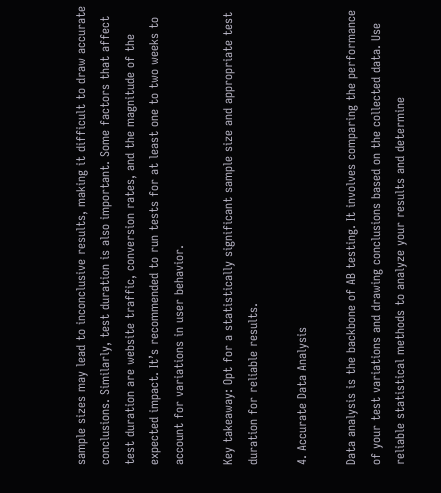sample sizes may lead to inconclusive results, making it difficult to draw accurate conclusions. Similarly, test duration is also important. Some factors that affect test duration are website traffic, conversion rates, and the magnitude of the expected impact. It’s recommended to run tests for at least one to two weeks to account for variations in user behavior.

Key takeaway: Opt for a statistically significant sample size and appropriate test duration for reliable results.

4. Accurate Data Analysis

Data analysis is the backbone of AB testing. It involves comparing the performance of your test variations and drawing conclusions based on the collected data. Use reliable statistical methods to analyze your results and determine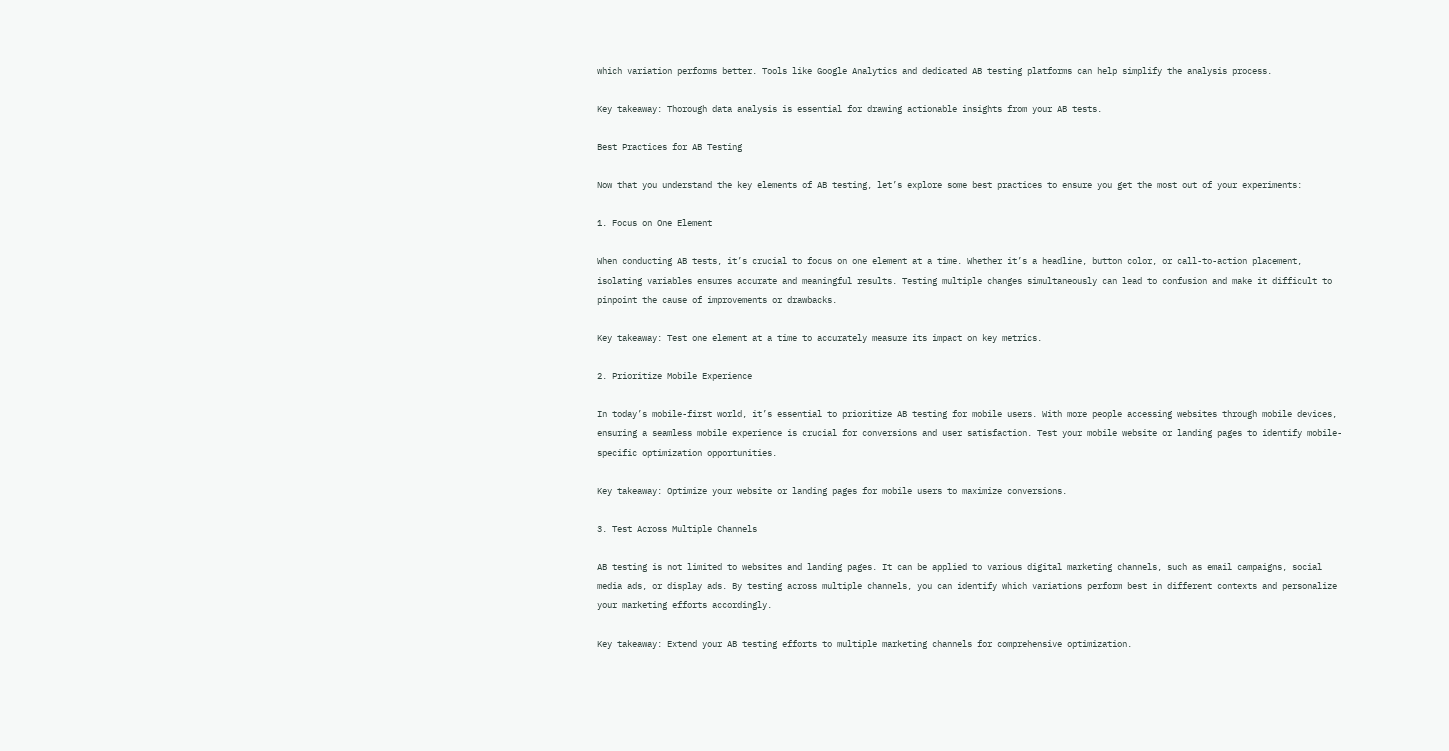which variation performs better. Tools like Google Analytics and dedicated AB testing platforms can help simplify the analysis process.

Key takeaway: Thorough data analysis is essential for drawing actionable insights from your AB tests.

Best Practices for AB Testing

Now that you understand the key elements of AB testing, let’s explore some best practices to ensure you get the most out of your experiments:

1. Focus on One Element

When conducting AB tests, it’s crucial to focus on one element at a time. Whether it’s a headline, button color, or call-to-action placement, isolating variables ensures accurate and meaningful results. Testing multiple changes simultaneously can lead to confusion and make it difficult to pinpoint the cause of improvements or drawbacks.

Key takeaway: Test one element at a time to accurately measure its impact on key metrics.

2. Prioritize Mobile Experience

In today’s mobile-first world, it’s essential to prioritize AB testing for mobile users. With more people accessing websites through mobile devices, ensuring a seamless mobile experience is crucial for conversions and user satisfaction. Test your mobile website or landing pages to identify mobile-specific optimization opportunities.

Key takeaway: Optimize your website or landing pages for mobile users to maximize conversions.

3. Test Across Multiple Channels

AB testing is not limited to websites and landing pages. It can be applied to various digital marketing channels, such as email campaigns, social media ads, or display ads. By testing across multiple channels, you can identify which variations perform best in different contexts and personalize your marketing efforts accordingly.

Key takeaway: Extend your AB testing efforts to multiple marketing channels for comprehensive optimization.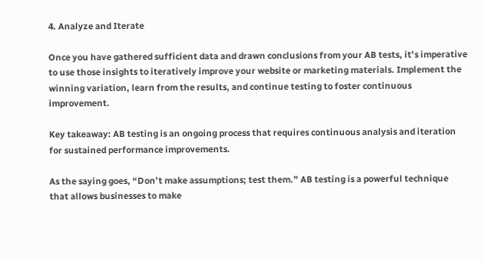4. Analyze and Iterate

Once you have gathered sufficient data and drawn conclusions from your AB tests, it’s imperative to use those insights to iteratively improve your website or marketing materials. Implement the winning variation, learn from the results, and continue testing to foster continuous improvement.

Key takeaway: AB testing is an ongoing process that requires continuous analysis and iteration for sustained performance improvements.

As the saying goes, “Don’t make assumptions; test them.” AB testing is a powerful technique that allows businesses to make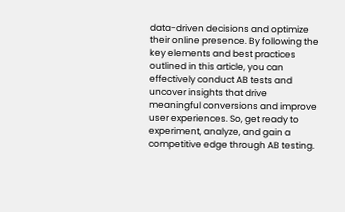data-driven decisions and optimize their online presence. By following the key elements and best practices outlined in this article, you can effectively conduct AB tests and uncover insights that drive meaningful conversions and improve user experiences. So, get ready to experiment, analyze, and gain a competitive edge through AB testing.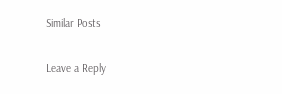Similar Posts

Leave a Reply